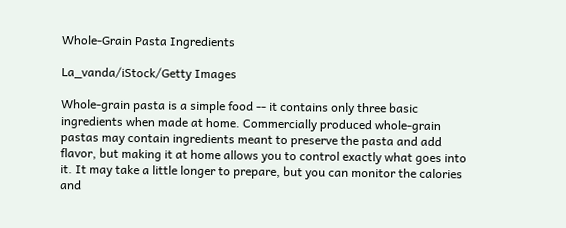Whole-Grain Pasta Ingredients

La_vanda/iStock/Getty Images

Whole-grain pasta is a simple food -- it contains only three basic ingredients when made at home. Commercially produced whole-grain pastas may contain ingredients meant to preserve the pasta and add flavor, but making it at home allows you to control exactly what goes into it. It may take a little longer to prepare, but you can monitor the calories and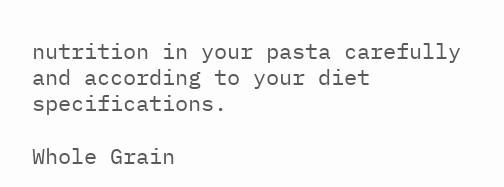nutrition in your pasta carefully and according to your diet specifications.

Whole Grain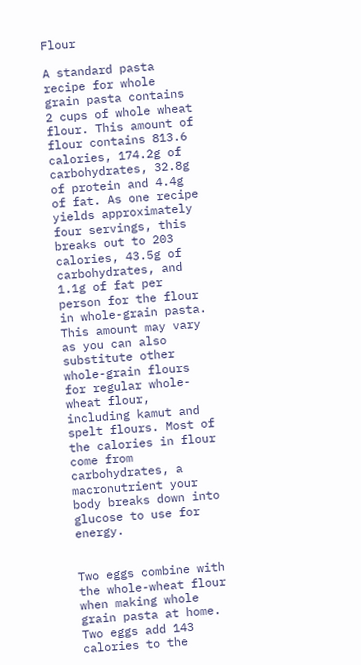Flour

A standard pasta recipe for whole grain pasta contains 2 cups of whole wheat flour. This amount of flour contains 813.6 calories, 174.2g of carbohydrates, 32.8g of protein and 4.4g of fat. As one recipe yields approximately four servings, this breaks out to 203 calories, 43.5g of carbohydrates, and 1.1g of fat per person for the flour in whole-grain pasta. This amount may vary as you can also substitute other whole-grain flours for regular whole-wheat flour, including kamut and spelt flours. Most of the calories in flour come from carbohydrates, a macronutrient your body breaks down into glucose to use for energy.


Two eggs combine with the whole-wheat flour when making whole grain pasta at home. Two eggs add 143 calories to the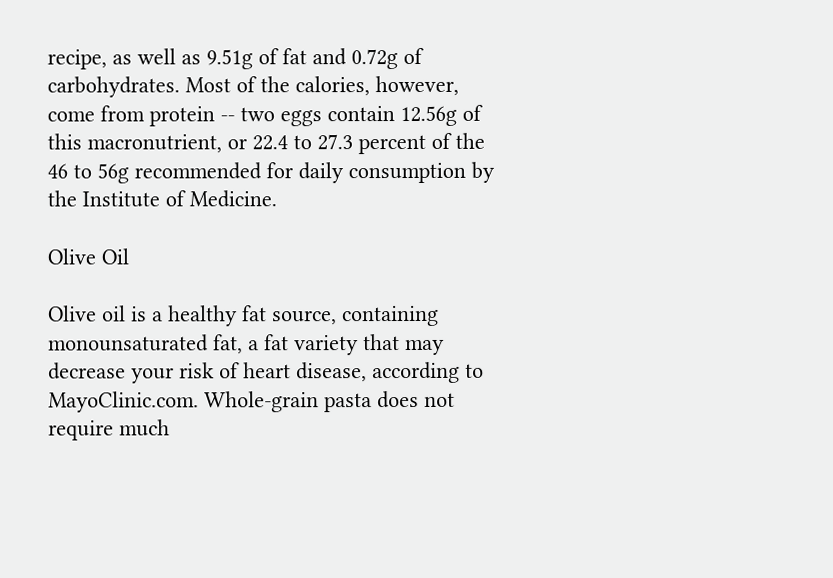recipe, as well as 9.51g of fat and 0.72g of carbohydrates. Most of the calories, however, come from protein -- two eggs contain 12.56g of this macronutrient, or 22.4 to 27.3 percent of the 46 to 56g recommended for daily consumption by the Institute of Medicine.

Olive Oil

Olive oil is a healthy fat source, containing monounsaturated fat, a fat variety that may decrease your risk of heart disease, according to MayoClinic.com. Whole-grain pasta does not require much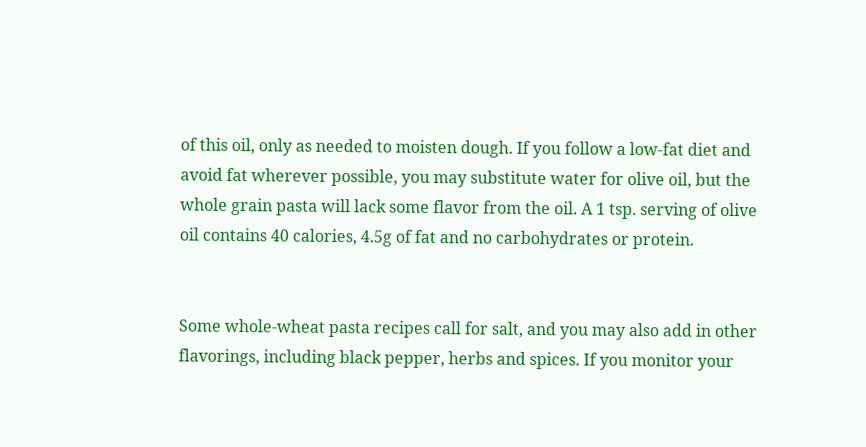of this oil, only as needed to moisten dough. If you follow a low-fat diet and avoid fat wherever possible, you may substitute water for olive oil, but the whole grain pasta will lack some flavor from the oil. A 1 tsp. serving of olive oil contains 40 calories, 4.5g of fat and no carbohydrates or protein.


Some whole-wheat pasta recipes call for salt, and you may also add in other flavorings, including black pepper, herbs and spices. If you monitor your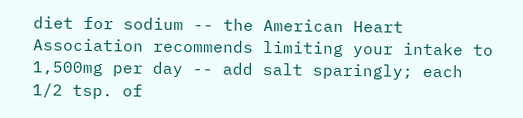diet for sodium -- the American Heart Association recommends limiting your intake to 1,500mg per day -- add salt sparingly; each 1/2 tsp. of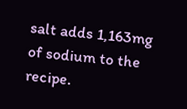salt adds 1,163mg of sodium to the recipe.